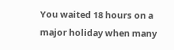You waited 18 hours on a major holiday when many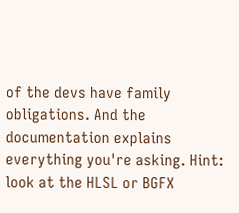of the devs have family obligations. And the documentation explains everything you're asking. Hint: look at the HLSL or BGFX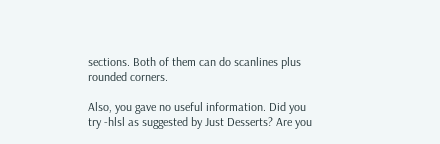sections. Both of them can do scanlines plus rounded corners.

Also, you gave no useful information. Did you try -hlsl as suggested by Just Desserts? Are you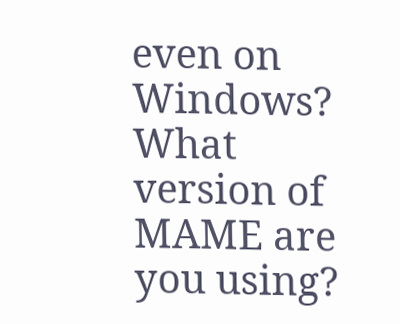even on Windows? What version of MAME are you using?